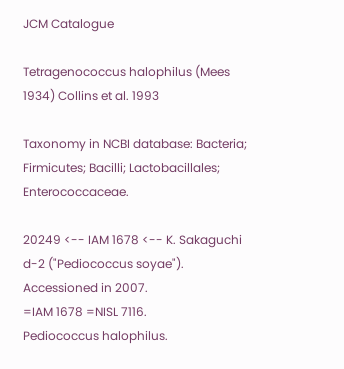JCM Catalogue

Tetragenococcus halophilus (Mees 1934) Collins et al. 1993

Taxonomy in NCBI database: Bacteria; Firmicutes; Bacilli; Lactobacillales; Enterococcaceae.

20249 <-- IAM 1678 <-- K. Sakaguchi d-2 ("Pediococcus soyae").
Accessioned in 2007.
=IAM 1678 =NISL 7116.
Pediococcus halophilus.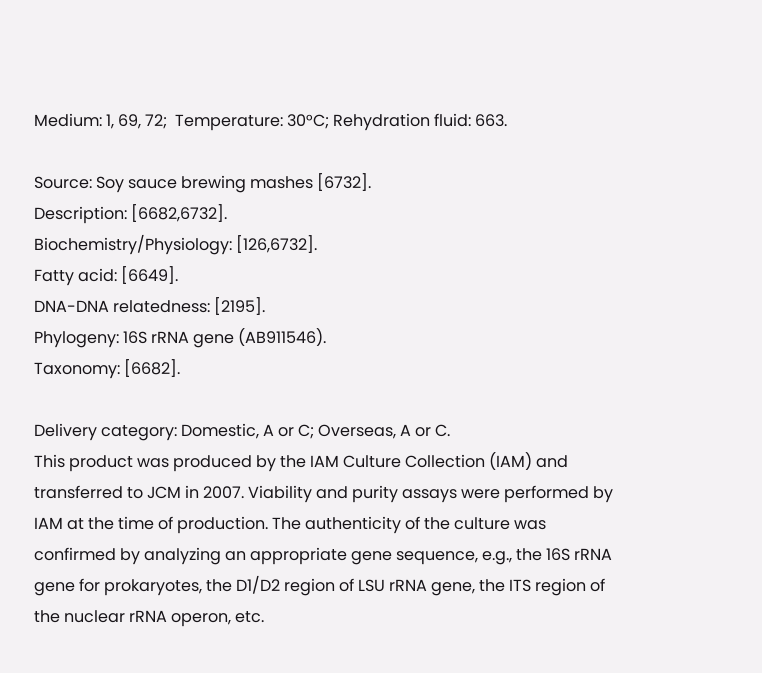Medium: 1, 69, 72;  Temperature: 30°C; Rehydration fluid: 663.

Source: Soy sauce brewing mashes [6732].
Description: [6682,6732].
Biochemistry/Physiology: [126,6732].
Fatty acid: [6649].
DNA-DNA relatedness: [2195].
Phylogeny: 16S rRNA gene (AB911546).
Taxonomy: [6682].

Delivery category: Domestic, A or C; Overseas, A or C.
This product was produced by the IAM Culture Collection (IAM) and transferred to JCM in 2007. Viability and purity assays were performed by IAM at the time of production. The authenticity of the culture was confirmed by analyzing an appropriate gene sequence, e.g., the 16S rRNA gene for prokaryotes, the D1/D2 region of LSU rRNA gene, the ITS region of the nuclear rRNA operon, etc.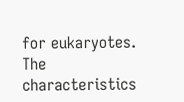for eukaryotes. The characteristics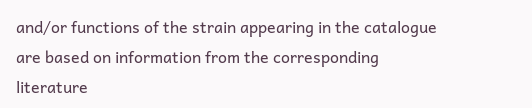and/or functions of the strain appearing in the catalogue are based on information from the corresponding literature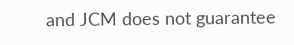and JCM does not guarantee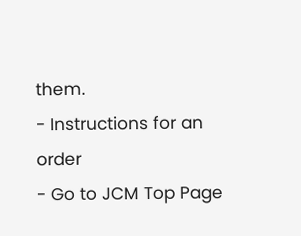them.
- Instructions for an order
- Go to JCM Top Page